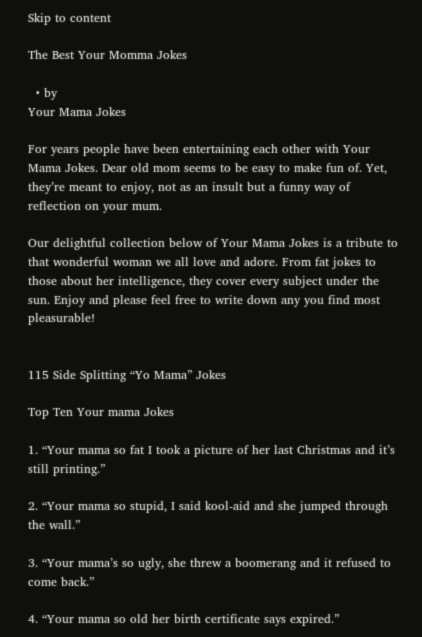Skip to content

The Best Your Momma Jokes

  • by
Your Mama Jokes

For years people have been entertaining each other with Your Mama Jokes. Dear old mom seems to be easy to make fun of. Yet, they’re meant to enjoy, not as an insult but a funny way of reflection on your mum.

Our delightful collection below of Your Mama Jokes is a tribute to that wonderful woman we all love and adore. From fat jokes to those about her intelligence, they cover every subject under the sun. Enjoy and please feel free to write down any you find most pleasurable!


115 Side Splitting “Yo Mama” Jokes

Top Ten Your mama Jokes

1. “Your mama so fat I took a picture of her last Christmas and it’s still printing.”

2. “Your mama so stupid, I said kool-aid and she jumped through the wall.”

3. “Your mama’s so ugly, she threw a boomerang and it refused to come back.”

4. “Your mama so old her birth certificate says expired.”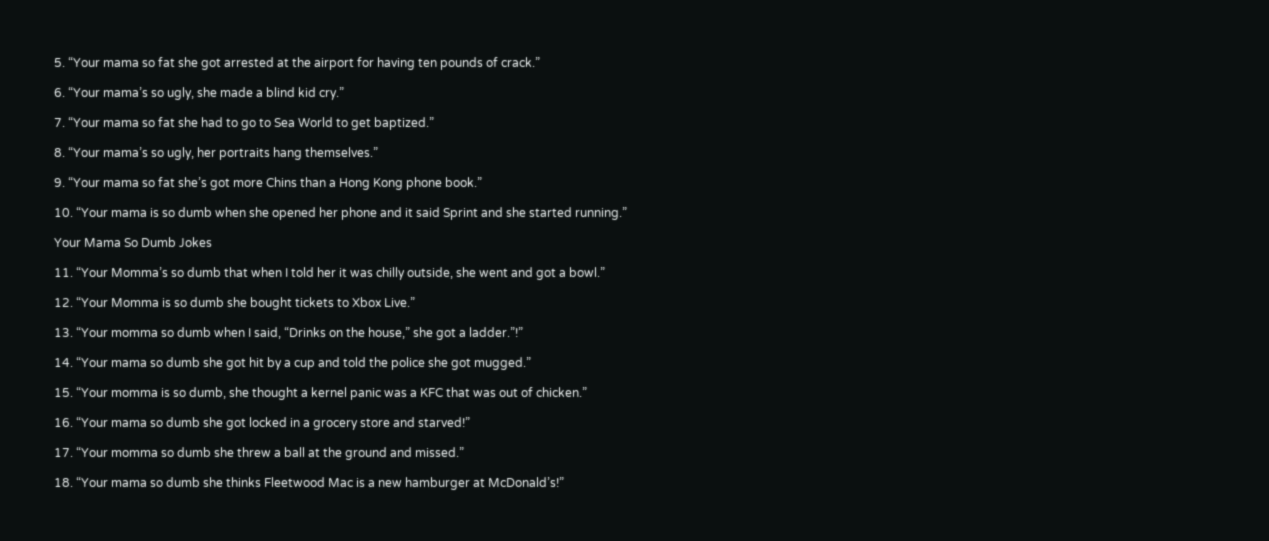5. “Your mama so fat she got arrested at the airport for having ten pounds of crack.”

6. “Your mama’s so ugly, she made a blind kid cry.”

7. “Your mama so fat she had to go to Sea World to get baptized.”

8. “Your mama’s so ugly, her portraits hang themselves.”

9. “Your mama so fat she’s got more Chins than a Hong Kong phone book.”

10. “Your mama is so dumb when she opened her phone and it said Sprint and she started running.”

Your Mama So Dumb Jokes

11. “Your Momma’s so dumb that when I told her it was chilly outside, she went and got a bowl.”

12. “Your Momma is so dumb she bought tickets to Xbox Live.”

13. “Your momma so dumb when I said, “Drinks on the house,” she got a ladder.”!”

14. “Your mama so dumb she got hit by a cup and told the police she got mugged.”

15. “Your momma is so dumb, she thought a kernel panic was a KFC that was out of chicken.”

16. “Your mama so dumb she got locked in a grocery store and starved!”

17. “Your momma so dumb she threw a ball at the ground and missed.”

18. “Your mama so dumb she thinks Fleetwood Mac is a new hamburger at McDonald’s!”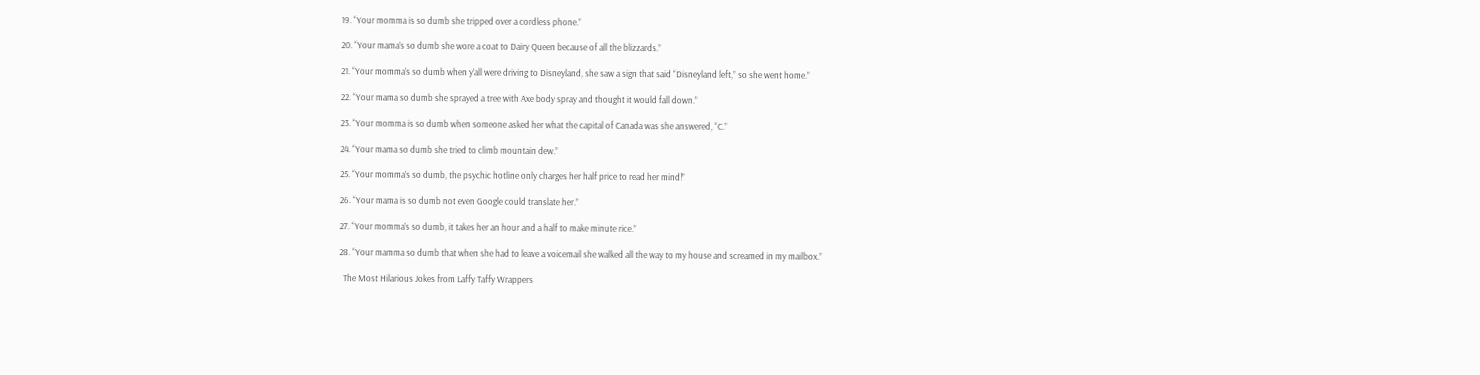19. “Your momma is so dumb she tripped over a cordless phone.”

20. “Your mama’s so dumb she wore a coat to Dairy Queen because of all the blizzards.”

21. “Your momma’s so dumb when y’all were driving to Disneyland, she saw a sign that said “Disneyland left,” so she went home.”

22. “Your mama so dumb she sprayed a tree with Axe body spray and thought it would fall down.”

23. “Your momma is so dumb when someone asked her what the capital of Canada was she answered, “C.”

24. “Your mama so dumb she tried to climb mountain dew.”

25. “Your momma’s so dumb, the psychic hotline only charges her half price to read her mind!”

26. “Your mama is so dumb not even Google could translate her.”

27. “Your momma’s so dumb, it takes her an hour and a half to make minute rice.”

28. “Your mamma so dumb that when she had to leave a voicemail she walked all the way to my house and screamed in my mailbox.”

  The Most Hilarious Jokes from Laffy Taffy Wrappers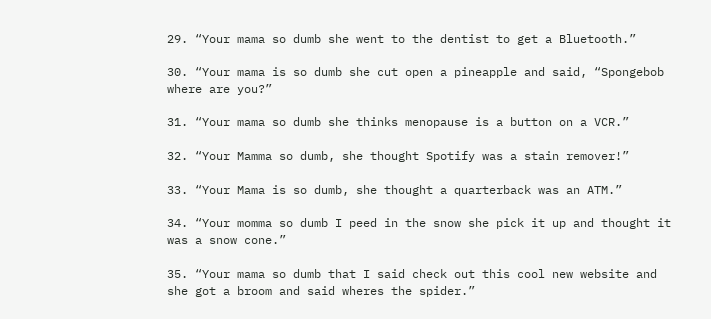29. “Your mama so dumb she went to the dentist to get a Bluetooth.”

30. “Your mama is so dumb she cut open a pineapple and said, “Spongebob where are you?”

31. “Your mama so dumb she thinks menopause is a button on a VCR.”

32. “Your Mamma so dumb, she thought Spotify was a stain remover!”

33. “Your Mama is so dumb, she thought a quarterback was an ATM.”

34. “Your momma so dumb I peed in the snow she pick it up and thought it was a snow cone.”

35. “Your mama so dumb that I said check out this cool new website and she got a broom and said wheres the spider.”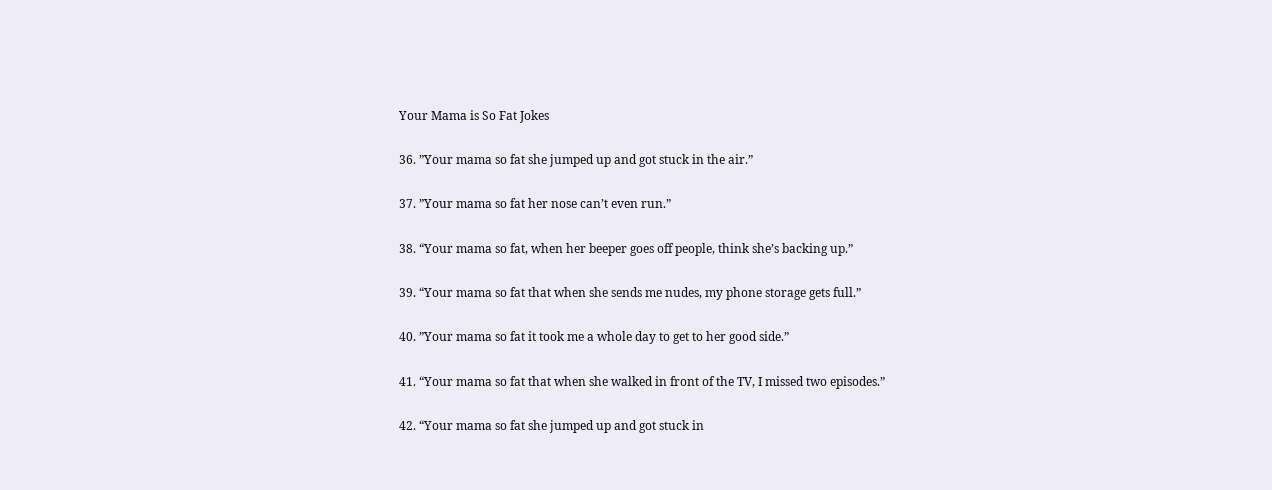Your Mama is So Fat Jokes

36. ”Your mama so fat she jumped up and got stuck in the air.”

37. ”Your mama so fat her nose can’t even run.”

38. “Your mama so fat, when her beeper goes off people, think she’s backing up.”

39. “Your mama so fat that when she sends me nudes, my phone storage gets full.”

40. ”Your mama so fat it took me a whole day to get to her good side.”

41. “Your mama so fat that when she walked in front of the TV, I missed two episodes.”

42. “Your mama so fat she jumped up and got stuck in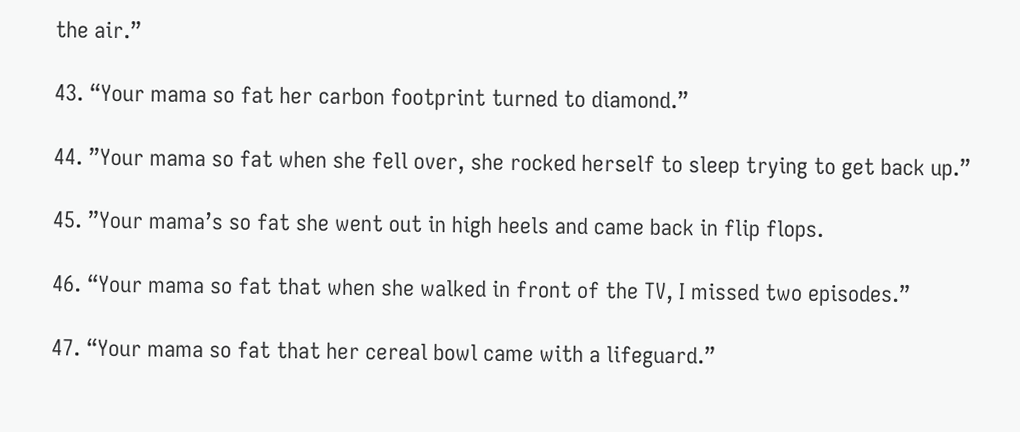the air.”

43. “Your mama so fat her carbon footprint turned to diamond.”

44. ”Your mama so fat when she fell over, she rocked herself to sleep trying to get back up.”

45. ”Your mama’s so fat she went out in high heels and came back in flip flops.

46. “Your mama so fat that when she walked in front of the TV, I missed two episodes.”

47. “Your mama so fat that her cereal bowl came with a lifeguard.”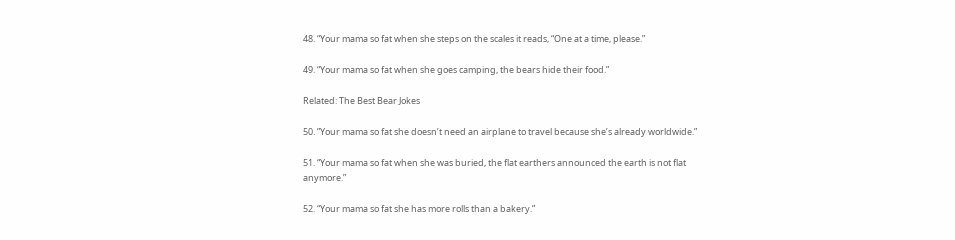48. “Your mama so fat when she steps on the scales it reads, “One at a time, please.”

49. “Your mama so fat when she goes camping, the bears hide their food.”

Related: The Best Bear Jokes

50. ”Your mama so fat she doesn’t need an airplane to travel because she’s already worldwide.”

51. “Your mama so fat when she was buried, the flat earthers announced the earth is not flat anymore.”

52. “Your mama so fat she has more rolls than a bakery.”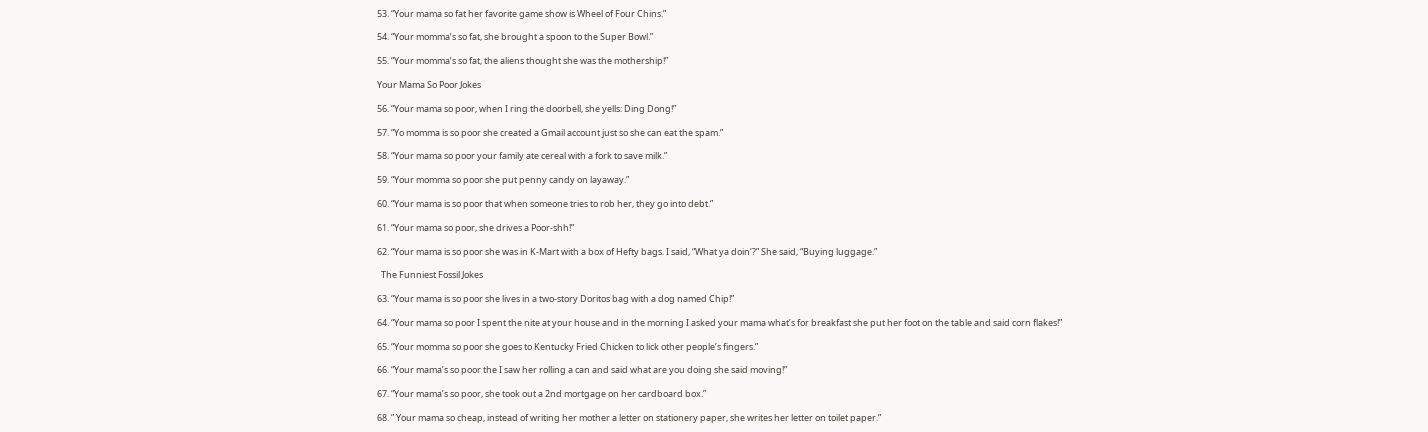53. “Your mama so fat her favorite game show is Wheel of Four Chins.”

54. “Your momma’s so fat, she brought a spoon to the Super Bowl.”

55. “Your momma’s so fat, the aliens thought she was the mothership!”

Your Mama So Poor Jokes

56. “Your mama so poor, when I ring the doorbell, she yells: Ding Dong!”

57. “Yo momma is so poor she created a Gmail account just so she can eat the spam.”

58. “Your mama so poor your family ate cereal with a fork to save milk.”

59. “Your momma so poor she put penny candy on layaway.”

60. “Your mama is so poor that when someone tries to rob her, they go into debt.”

61. “Your mama so poor, she drives a Poor-shh!”

62. “Your mama is so poor she was in K-Mart with a box of Hefty bags. I said, “What ya doin’?” She said, “Buying luggage.”

  The Funniest Fossil Jokes

63. “Your mama is so poor she lives in a two-story Doritos bag with a dog named Chip!”

64. “Your mama so poor I spent the nite at your house and in the morning I asked your mama what’s for breakfast she put her foot on the table and said corn flakes!”

65. “Your momma so poor she goes to Kentucky Fried Chicken to lick other people’s fingers.”

66. “Your mama’s so poor the I saw her rolling a can and said what are you doing she said moving!”

67. “Your mama’s so poor, she took out a 2nd mortgage on her cardboard box.”

68. ” Your mama so cheap, instead of writing her mother a letter on stationery paper, she writes her letter on toilet paper.”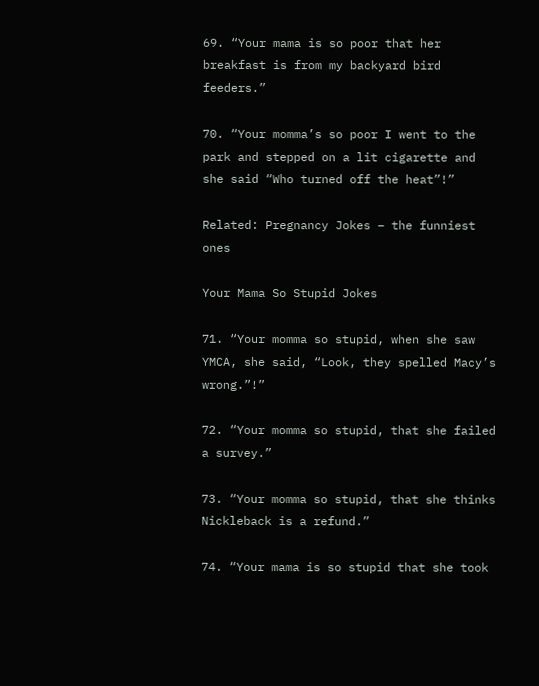69. “Your mama is so poor that her breakfast is from my backyard bird feeders.”

70. “Your momma’s so poor I went to the park and stepped on a lit cigarette and she said “Who turned off the heat”!”

Related: Pregnancy Jokes – the funniest ones

Your Mama So Stupid Jokes

71. “Your momma so stupid, when she saw YMCA, she said, “Look, they spelled Macy’s wrong.”!”

72. “Your momma so stupid, that she failed a survey.”

73. “Your momma so stupid, that she thinks Nickleback is a refund.”

74. “Your mama is so stupid that she took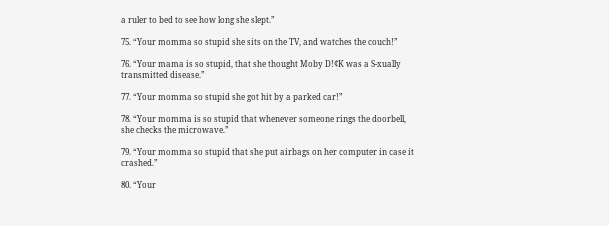a ruler to bed to see how long she slept.”

75. “Your momma so stupid she sits on the TV, and watches the couch!”

76. “Your mama is so stupid, that she thought Moby D!¢K was a S-xually transmitted disease.”

77. “Your momma so stupid she got hit by a parked car!”

78. “Your momma is so stupid that whenever someone rings the doorbell, she checks the microwave.”

79. “Your momma so stupid that she put airbags on her computer in case it crashed.”

80. “Your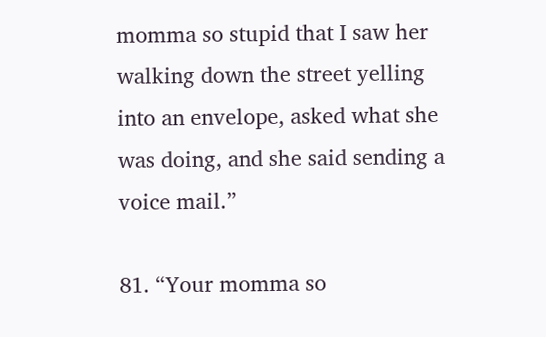momma so stupid that I saw her walking down the street yelling into an envelope, asked what she was doing, and she said sending a voice mail.”

81. “Your momma so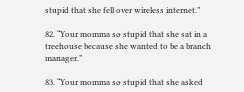stupid that she fell over wireless internet.”

82. “Your momma so stupid that she sat in a treehouse because she wanted to be a branch manager.”

83. “Your momma so stupid that she asked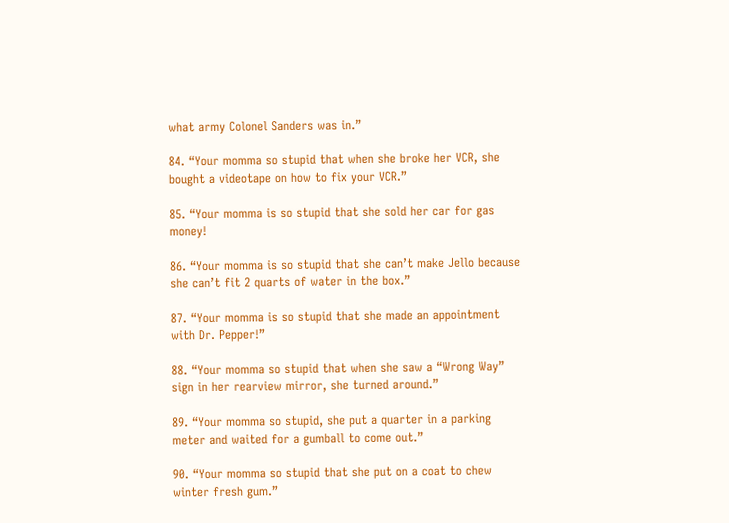what army Colonel Sanders was in.”

84. “Your momma so stupid that when she broke her VCR, she bought a videotape on how to fix your VCR.”

85. “Your momma is so stupid that she sold her car for gas money!

86. “Your momma is so stupid that she can’t make Jello because she can’t fit 2 quarts of water in the box.”

87. “Your momma is so stupid that she made an appointment with Dr. Pepper!”

88. “Your momma so stupid that when she saw a “Wrong Way” sign in her rearview mirror, she turned around.”

89. “Your momma so stupid, she put a quarter in a parking meter and waited for a gumball to come out.”

90. “Your momma so stupid that she put on a coat to chew winter fresh gum.”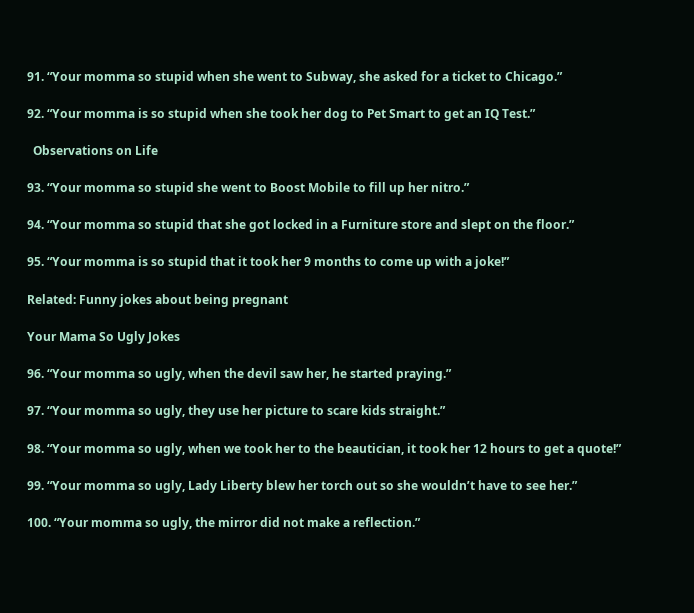91. “Your momma so stupid when she went to Subway, she asked for a ticket to Chicago.”

92. “Your momma is so stupid when she took her dog to Pet Smart to get an IQ Test.”

  Observations on Life

93. “Your momma so stupid she went to Boost Mobile to fill up her nitro.”

94. “Your momma so stupid that she got locked in a Furniture store and slept on the floor.”

95. “Your momma is so stupid that it took her 9 months to come up with a joke!”

Related: Funny jokes about being pregnant

Your Mama So Ugly Jokes

96. “Your momma so ugly, when the devil saw her, he started praying.”

97. “Your momma so ugly, they use her picture to scare kids straight.”

98. “Your momma so ugly, when we took her to the beautician, it took her 12 hours to get a quote!”

99. “Your momma so ugly, Lady Liberty blew her torch out so she wouldn’t have to see her.”

100. “Your momma so ugly, the mirror did not make a reflection.”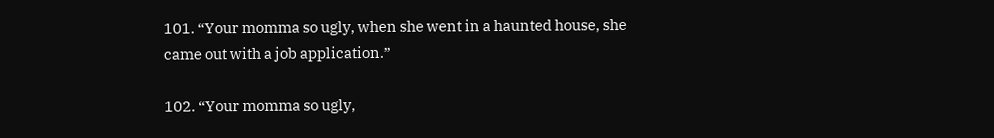101. “Your momma so ugly, when she went in a haunted house, she came out with a job application.”

102. “Your momma so ugly,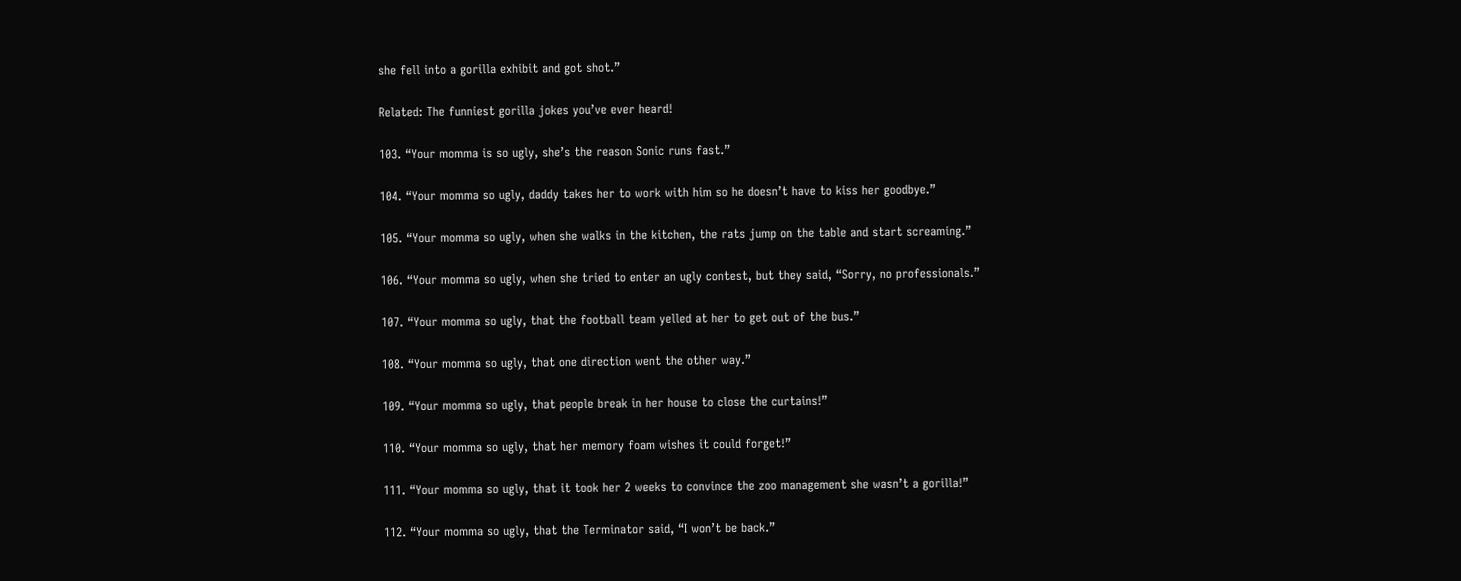she fell into a gorilla exhibit and got shot.”

Related: The funniest gorilla jokes you’ve ever heard!

103. “Your momma is so ugly, she’s the reason Sonic runs fast.”

104. “Your momma so ugly, daddy takes her to work with him so he doesn’t have to kiss her goodbye.”

105. “Your momma so ugly, when she walks in the kitchen, the rats jump on the table and start screaming.”

106. “Your momma so ugly, when she tried to enter an ugly contest, but they said, “Sorry, no professionals.”

107. “Your momma so ugly, that the football team yelled at her to get out of the bus.”

108. “Your momma so ugly, that one direction went the other way.”

109. “Your momma so ugly, that people break in her house to close the curtains!”

110. “Your momma so ugly, that her memory foam wishes it could forget!”

111. “Your momma so ugly, that it took her 2 weeks to convince the zoo management she wasn’t a gorilla!”

112. “Your momma so ugly, that the Terminator said, “I won’t be back.”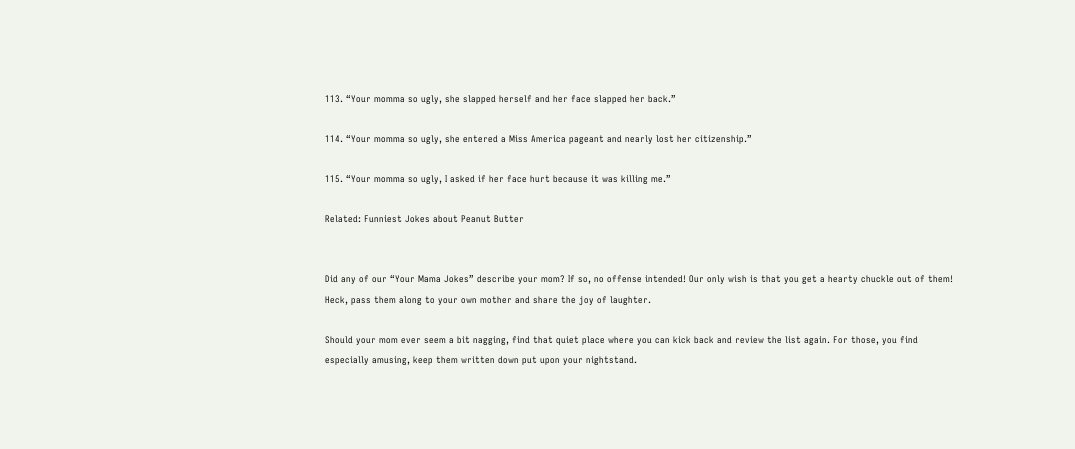113. “Your momma so ugly, she slapped herself and her face slapped her back.”

114. “Your momma so ugly, she entered a Miss America pageant and nearly lost her citizenship.”

115. “Your momma so ugly, I asked if her face hurt because it was killing me.”

Related: Funniest Jokes about Peanut Butter


Did any of our “Your Mama Jokes” describe your mom? If so, no offense intended! Our only wish is that you get a hearty chuckle out of them! Heck, pass them along to your own mother and share the joy of laughter.

Should your mom ever seem a bit nagging, find that quiet place where you can kick back and review the list again. For those, you find especially amusing, keep them written down put upon your nightstand.